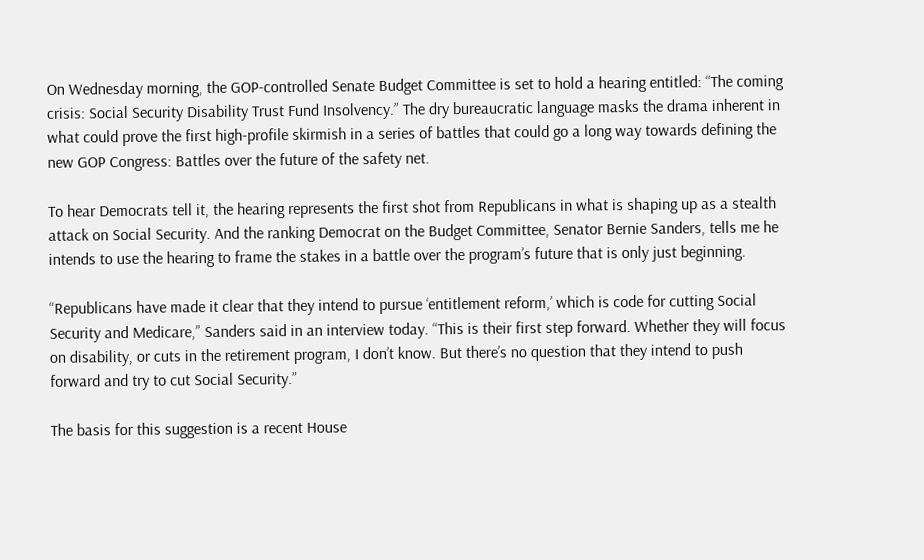On Wednesday morning, the GOP-controlled Senate Budget Committee is set to hold a hearing entitled: “The coming crisis: Social Security Disability Trust Fund Insolvency.” The dry bureaucratic language masks the drama inherent in what could prove the first high-profile skirmish in a series of battles that could go a long way towards defining the new GOP Congress: Battles over the future of the safety net.

To hear Democrats tell it, the hearing represents the first shot from Republicans in what is shaping up as a stealth attack on Social Security. And the ranking Democrat on the Budget Committee, Senator Bernie Sanders, tells me he intends to use the hearing to frame the stakes in a battle over the program’s future that is only just beginning.

“Republicans have made it clear that they intend to pursue ‘entitlement reform,’ which is code for cutting Social Security and Medicare,” Sanders said in an interview today. “This is their first step forward. Whether they will focus on disability, or cuts in the retirement program, I don’t know. But there’s no question that they intend to push forward and try to cut Social Security.”

The basis for this suggestion is a recent House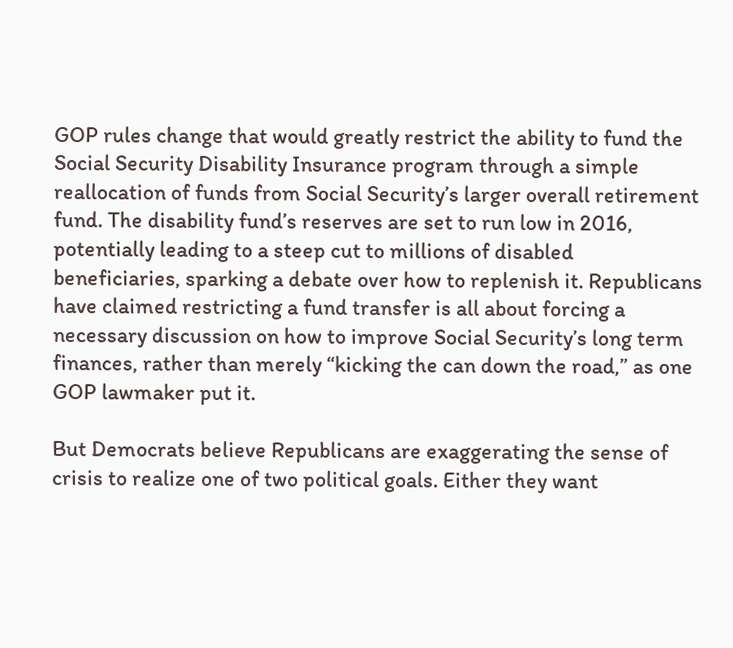GOP rules change that would greatly restrict the ability to fund the Social Security Disability Insurance program through a simple reallocation of funds from Social Security’s larger overall retirement fund. The disability fund’s reserves are set to run low in 2016, potentially leading to a steep cut to millions of disabled beneficiaries, sparking a debate over how to replenish it. Republicans have claimed restricting a fund transfer is all about forcing a necessary discussion on how to improve Social Security’s long term finances, rather than merely “kicking the can down the road,” as one GOP lawmaker put it.

But Democrats believe Republicans are exaggerating the sense of crisis to realize one of two political goals. Either they want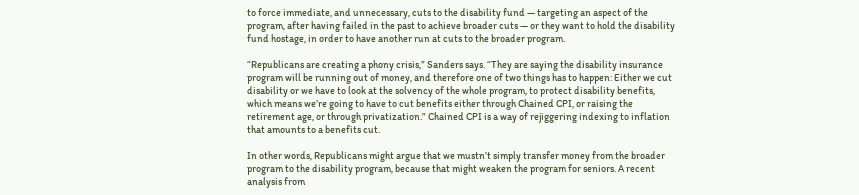to force immediate, and unnecessary, cuts to the disability fund — targeting an aspect of the program, after having failed in the past to achieve broader cuts — or they want to hold the disability fund hostage, in order to have another run at cuts to the broader program.

“Republicans are creating a phony crisis,” Sanders says. “They are saying the disability insurance program will be running out of money, and therefore one of two things has to happen: Either we cut disability or we have to look at the solvency of the whole program, to protect disability benefits, which means we’re going to have to cut benefits either through Chained CPI, or raising the retirement age, or through privatization.” Chained CPI is a way of rejiggering indexing to inflation that amounts to a benefits cut.

In other words, Republicans might argue that we mustn’t simply transfer money from the broader program to the disability program, because that might weaken the program for seniors. A recent analysis from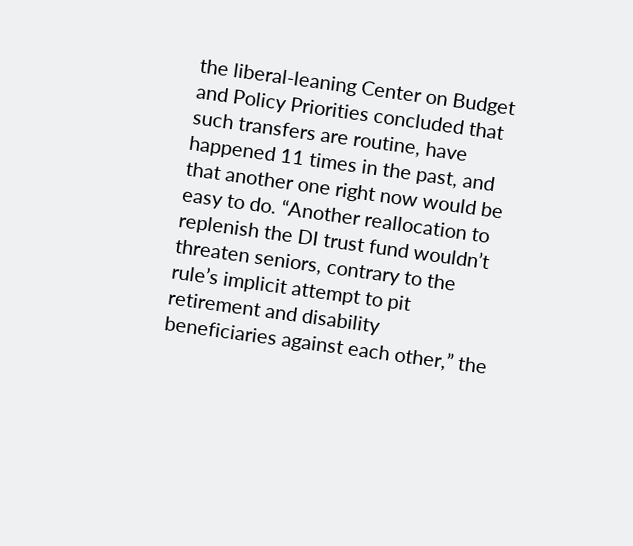the liberal-leaning Center on Budget and Policy Priorities concluded that such transfers are routine, have happened 11 times in the past, and that another one right now would be easy to do. “Another reallocation to replenish the DI trust fund wouldn’t threaten seniors, contrary to the rule’s implicit attempt to pit retirement and disability beneficiaries against each other,” the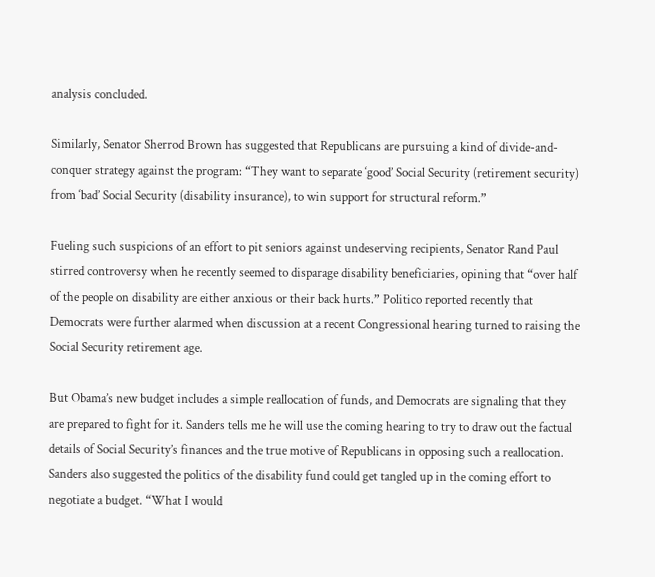analysis concluded.

Similarly, Senator Sherrod Brown has suggested that Republicans are pursuing a kind of divide-and-conquer strategy against the program: “They want to separate ‘good’ Social Security (retirement security) from ‘bad’ Social Security (disability insurance), to win support for structural reform.”

Fueling such suspicions of an effort to pit seniors against undeserving recipients, Senator Rand Paul stirred controversy when he recently seemed to disparage disability beneficiaries, opining that “over half of the people on disability are either anxious or their back hurts.” Politico reported recently that Democrats were further alarmed when discussion at a recent Congressional hearing turned to raising the Social Security retirement age.

But Obama’s new budget includes a simple reallocation of funds, and Democrats are signaling that they are prepared to fight for it. Sanders tells me he will use the coming hearing to try to draw out the factual details of Social Security’s finances and the true motive of Republicans in opposing such a reallocation. Sanders also suggested the politics of the disability fund could get tangled up in the coming effort to negotiate a budget. “What I would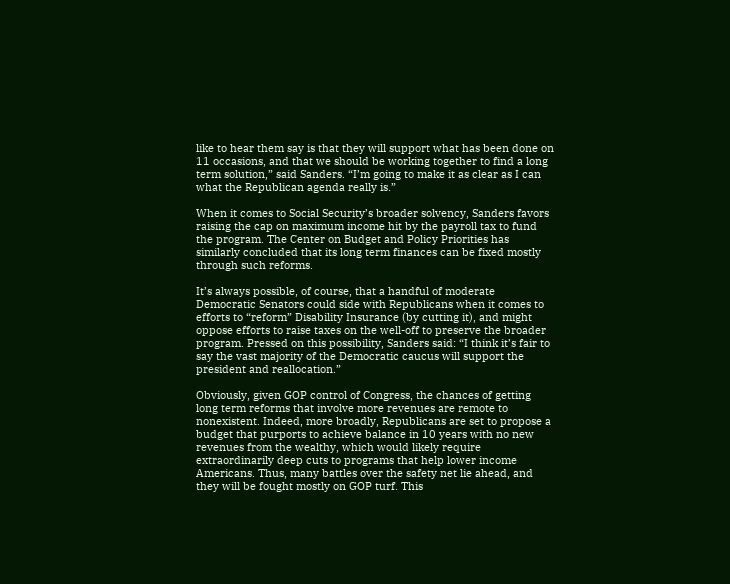like to hear them say is that they will support what has been done on 11 occasions, and that we should be working together to find a long term solution,” said Sanders. “I’m going to make it as clear as I can what the Republican agenda really is.”

When it comes to Social Security’s broader solvency, Sanders favors raising the cap on maximum income hit by the payroll tax to fund the program. The Center on Budget and Policy Priorities has similarly concluded that its long term finances can be fixed mostly through such reforms.

It’s always possible, of course, that a handful of moderate Democratic Senators could side with Republicans when it comes to efforts to “reform” Disability Insurance (by cutting it), and might oppose efforts to raise taxes on the well-off to preserve the broader program. Pressed on this possibility, Sanders said: “I think it’s fair to say the vast majority of the Democratic caucus will support the president and reallocation.”

Obviously, given GOP control of Congress, the chances of getting long term reforms that involve more revenues are remote to nonexistent. Indeed, more broadly, Republicans are set to propose a budget that purports to achieve balance in 10 years with no new revenues from the wealthy, which would likely require extraordinarily deep cuts to programs that help lower income Americans. Thus, many battles over the safety net lie ahead, and they will be fought mostly on GOP turf. This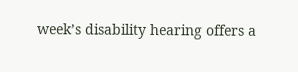week’s disability hearing offers a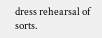dress rehearsal of sorts.